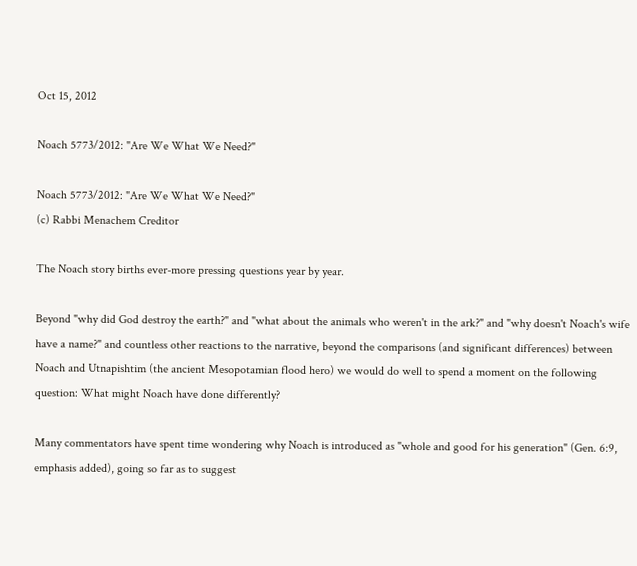Oct 15, 2012

Noach 5773/2012: "Are We What We Need?"

Noach 5773/2012: "Are We What We Need?"
(c) Rabbi Menachem Creditor

The Noach story births ever-more pressing questions year by year.

Beyond "why did God destroy the earth?" and "what about the animals who weren't in the ark?" and "why doesn't Noach's wife have a name?" and countless other reactions to the narrative, beyond the comparisons (and significant differences) between Noach and Utnapishtim (the ancient Mesopotamian flood hero) we would do well to spend a moment on the following question: What might Noach have done differently?

Many commentators have spent time wondering why Noach is introduced as "whole and good for his generation" (Gen. 6:9, emphasis added), going so far as to suggest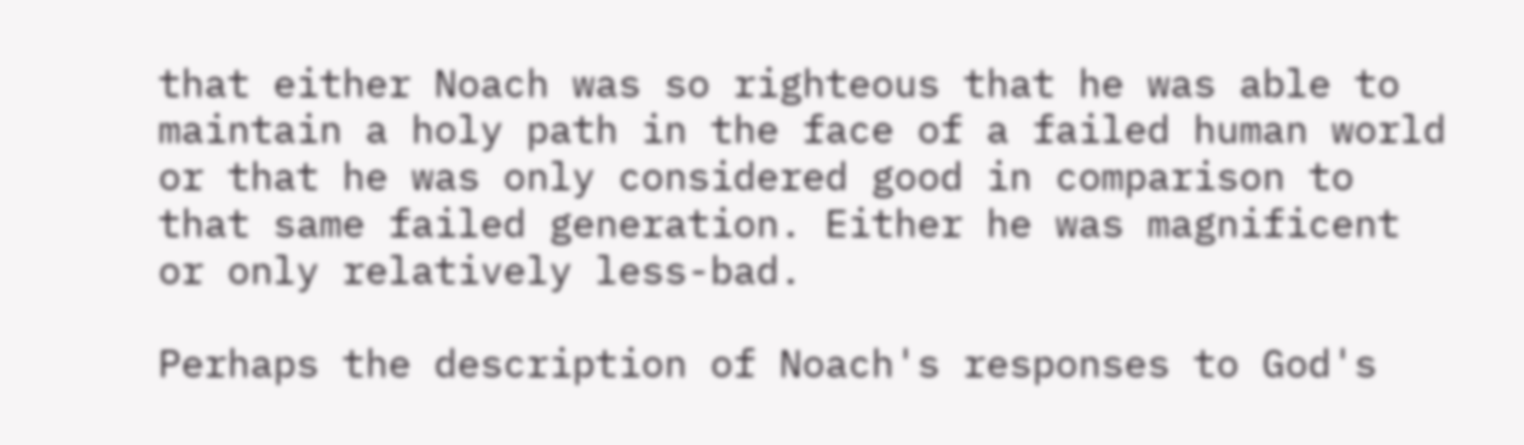that either Noach was so righteous that he was able to maintain a holy path in the face of a failed human world or that he was only considered good in comparison to that same failed generation. Either he was magnificent or only relatively less-bad.

Perhaps the description of Noach's responses to God's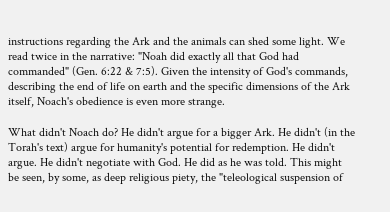instructions regarding the Ark and the animals can shed some light. We read twice in the narrative: "Noah did exactly all that God had commanded" (Gen. 6:22 & 7:5). Given the intensity of God's commands, describing the end of life on earth and the specific dimensions of the Ark itself, Noach's obedience is even more strange.

What didn't Noach do? He didn't argue for a bigger Ark. He didn't (in the Torah's text) argue for humanity's potential for redemption. He didn't argue. He didn't negotiate with God. He did as he was told. This might be seen, by some, as deep religious piety, the "teleological suspension of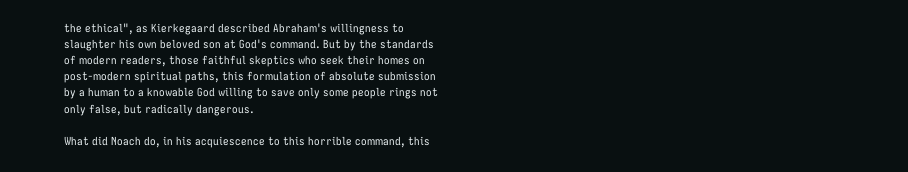the ethical", as Kierkegaard described Abraham's willingness to slaughter his own beloved son at God's command. But by the standards of modern readers, those faithful skeptics who seek their homes on post-modern spiritual paths, this formulation of absolute submission by a human to a knowable God willing to save only some people rings not only false, but radically dangerous.

What did Noach do, in his acquiescence to this horrible command, this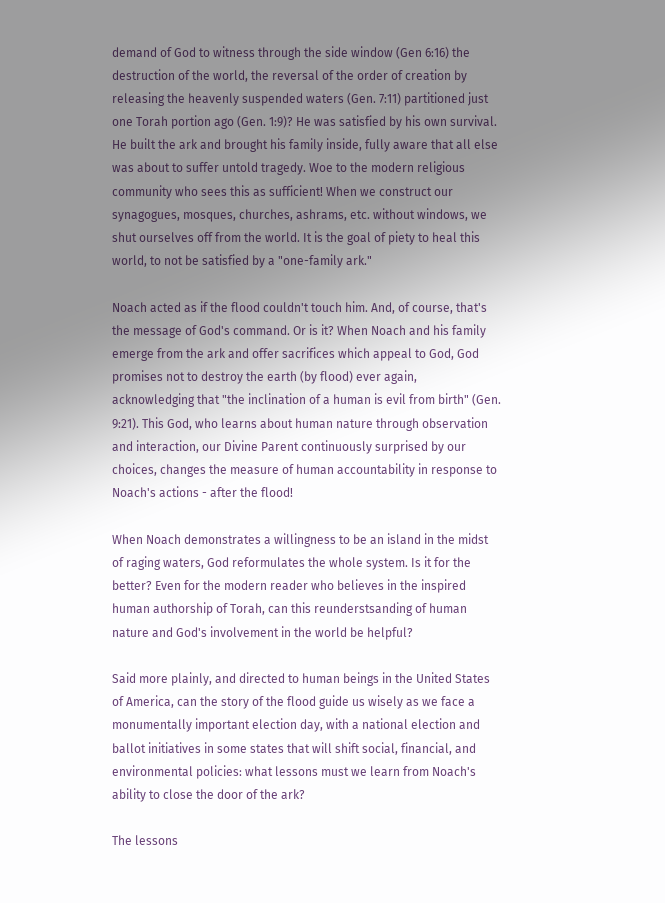demand of God to witness through the side window (Gen 6:16) the destruction of the world, the reversal of the order of creation by releasing the heavenly suspended waters (Gen. 7:11) partitioned just one Torah portion ago (Gen. 1:9)? He was satisfied by his own survival. He built the ark and brought his family inside, fully aware that all else was about to suffer untold tragedy. Woe to the modern religious community who sees this as sufficient! When we construct our synagogues, mosques, churches, ashrams, etc. without windows, we shut ourselves off from the world. It is the goal of piety to heal this world, to not be satisfied by a "one-family ark."

Noach acted as if the flood couldn't touch him. And, of course, that's the message of God's command. Or is it? When Noach and his family emerge from the ark and offer sacrifices which appeal to God, God promises not to destroy the earth (by flood) ever again, acknowledging that "the inclination of a human is evil from birth" (Gen. 9:21). This God, who learns about human nature through observation and interaction, our Divine Parent continuously surprised by our choices, changes the measure of human accountability in response to Noach's actions - after the flood!

When Noach demonstrates a willingness to be an island in the midst of raging waters, God reformulates the whole system. Is it for the better? Even for the modern reader who believes in the inspired human authorship of Torah, can this reunderstsanding of human nature and God's involvement in the world be helpful?

Said more plainly, and directed to human beings in the United States of America, can the story of the flood guide us wisely as we face a monumentally important election day, with a national election and ballot initiatives in some states that will shift social, financial, and environmental policies: what lessons must we learn from Noach's ability to close the door of the ark?

The lessons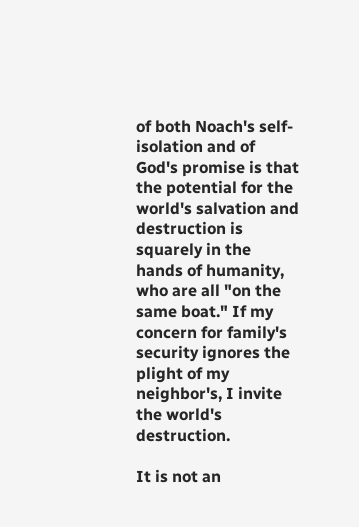of both Noach's self-isolation and of God's promise is that the potential for the world's salvation and destruction is squarely in the hands of humanity, who are all "on the same boat." If my concern for family's security ignores the plight of my neighbor's, I invite the world's destruction.

It is not an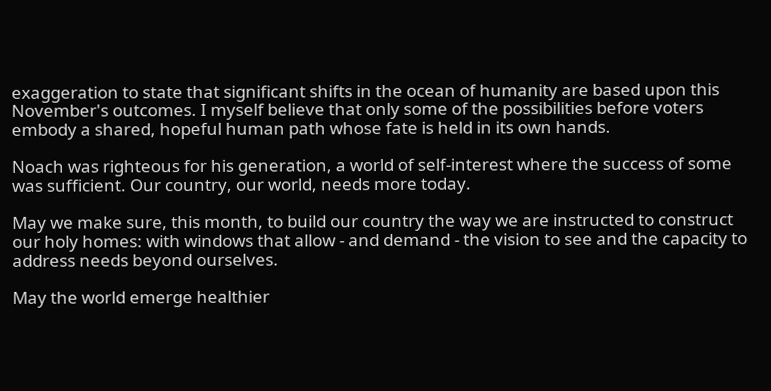exaggeration to state that significant shifts in the ocean of humanity are based upon this November's outcomes. I myself believe that only some of the possibilities before voters embody a shared, hopeful human path whose fate is held in its own hands.

Noach was righteous for his generation, a world of self-interest where the success of some was sufficient. Our country, our world, needs more today.

May we make sure, this month, to build our country the way we are instructed to construct our holy homes: with windows that allow - and demand - the vision to see and the capacity to address needs beyond ourselves.

May the world emerge healthier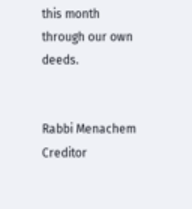this month through our own deeds.


Rabbi Menachem Creditor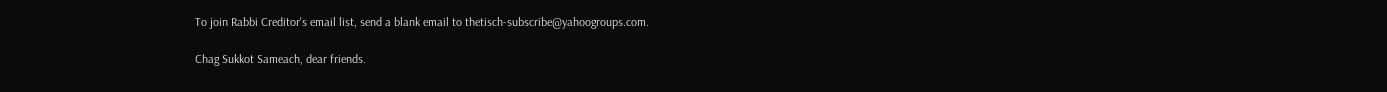To join Rabbi Creditor's email list, send a blank email to thetisch-subscribe@yahoogroups.com.

Chag Sukkot Sameach, dear friends.